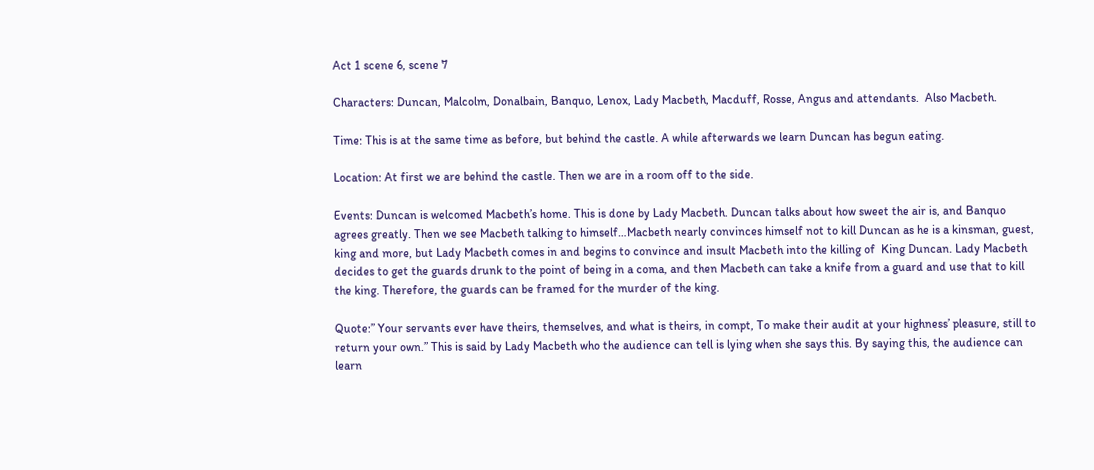Act 1 scene 6, scene 7

Characters: Duncan, Malcolm, Donalbain, Banquo, Lenox, Lady Macbeth, Macduff, Rosse, Angus and attendants.  Also Macbeth.

Time: This is at the same time as before, but behind the castle. A while afterwards we learn Duncan has begun eating.

Location: At first we are behind the castle. Then we are in a room off to the side.

Events: Duncan is welcomed Macbeth’s home. This is done by Lady Macbeth. Duncan talks about how sweet the air is, and Banquo agrees greatly. Then we see Macbeth talking to himself…Macbeth nearly convinces himself not to kill Duncan as he is a kinsman, guest, king and more, but Lady Macbeth comes in and begins to convince and insult Macbeth into the killing of  King Duncan. Lady Macbeth decides to get the guards drunk to the point of being in a coma, and then Macbeth can take a knife from a guard and use that to kill the king. Therefore, the guards can be framed for the murder of the king.

Quote:” Your servants ever have theirs, themselves, and what is theirs, in compt, To make their audit at your highness’ pleasure, still to return your own.” This is said by Lady Macbeth who the audience can tell is lying when she says this. By saying this, the audience can learn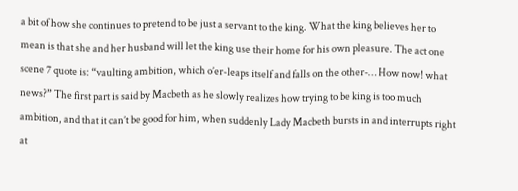a bit of how she continues to pretend to be just a servant to the king. What the king believes her to mean is that she and her husband will let the king use their home for his own pleasure. The act one scene 7 quote is: “vaulting ambition, which o’er-leaps itself and falls on the other-… How now! what news?” The first part is said by Macbeth as he slowly realizes how trying to be king is too much ambition, and that it can’t be good for him, when suddenly Lady Macbeth bursts in and interrupts right at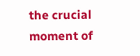the crucial moment of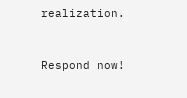realization.


Respond now!